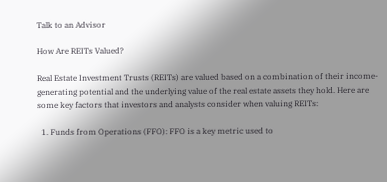Talk to an Advisor

How Are REITs Valued?

Real Estate Investment Trusts (REITs) are valued based on a combination of their income-generating potential and the underlying value of the real estate assets they hold. Here are some key factors that investors and analysts consider when valuing REITs:

  1. Funds from Operations (FFO): FFO is a key metric used to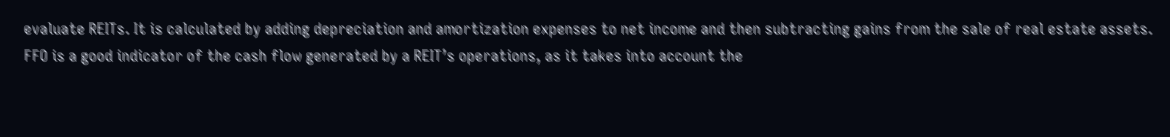evaluate REITs. It is calculated by adding depreciation and amortization expenses to net income and then subtracting gains from the sale of real estate assets. FFO is a good indicator of the cash flow generated by a REIT’s operations, as it takes into account the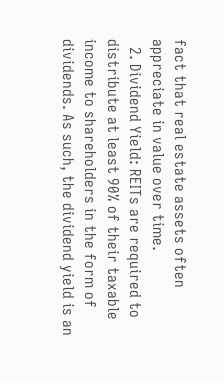fact that real estate assets often appreciate in value over time.
  2. Dividend Yield: REITs are required to distribute at least 90% of their taxable income to shareholders in the form of dividends. As such, the dividend yield is an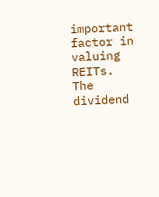important factor in valuing REITs. The dividend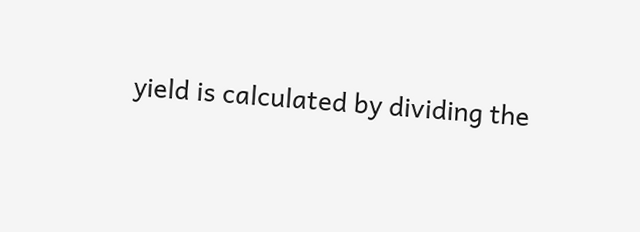yield is calculated by dividing the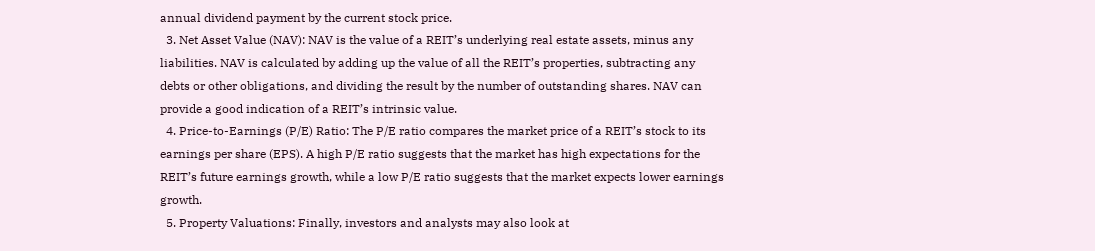annual dividend payment by the current stock price.
  3. Net Asset Value (NAV): NAV is the value of a REIT’s underlying real estate assets, minus any liabilities. NAV is calculated by adding up the value of all the REIT’s properties, subtracting any debts or other obligations, and dividing the result by the number of outstanding shares. NAV can provide a good indication of a REIT’s intrinsic value.
  4. Price-to-Earnings (P/E) Ratio: The P/E ratio compares the market price of a REIT’s stock to its earnings per share (EPS). A high P/E ratio suggests that the market has high expectations for the REIT’s future earnings growth, while a low P/E ratio suggests that the market expects lower earnings growth.
  5. Property Valuations: Finally, investors and analysts may also look at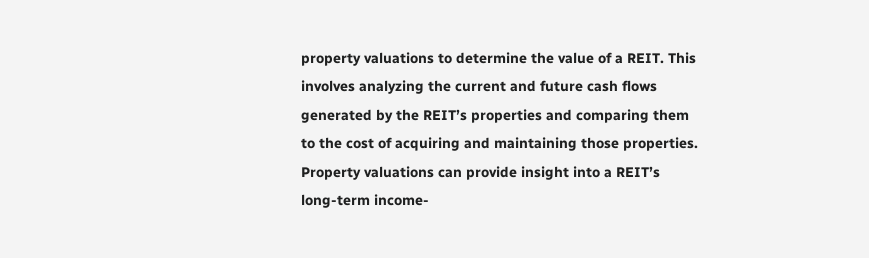property valuations to determine the value of a REIT. This involves analyzing the current and future cash flows generated by the REIT’s properties and comparing them to the cost of acquiring and maintaining those properties. Property valuations can provide insight into a REIT’s long-term income-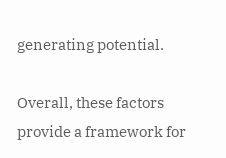generating potential.

Overall, these factors provide a framework for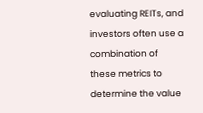evaluating REITs, and investors often use a combination of these metrics to determine the value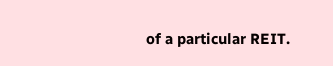of a particular REIT.